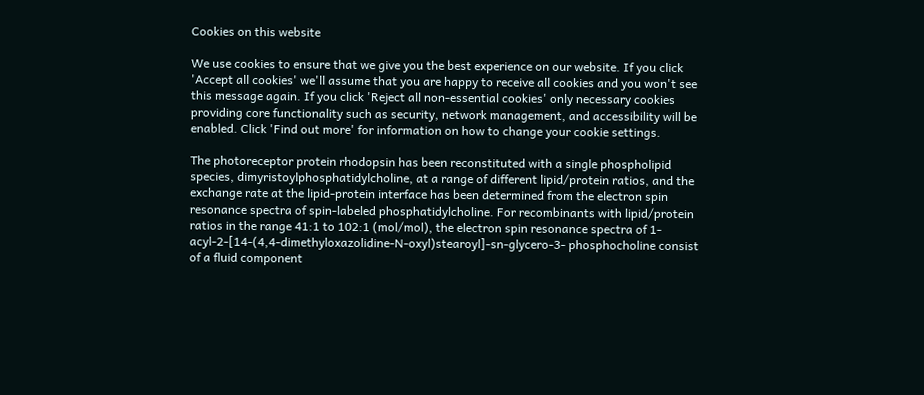Cookies on this website

We use cookies to ensure that we give you the best experience on our website. If you click 'Accept all cookies' we'll assume that you are happy to receive all cookies and you won't see this message again. If you click 'Reject all non-essential cookies' only necessary cookies providing core functionality such as security, network management, and accessibility will be enabled. Click 'Find out more' for information on how to change your cookie settings.

The photoreceptor protein rhodopsin has been reconstituted with a single phospholipid species, dimyristoylphosphatidylcholine, at a range of different lipid/protein ratios, and the exchange rate at the lipid-protein interface has been determined from the electron spin resonance spectra of spin-labeled phosphatidylcholine. For recombinants with lipid/protein ratios in the range 41:1 to 102:1 (mol/mol), the electron spin resonance spectra of 1-acyl-2-[14-(4,4-dimethyloxazolidine-N-oxyl)stearoyl]-sn-glycero-3- phosphocholine consist of a fluid component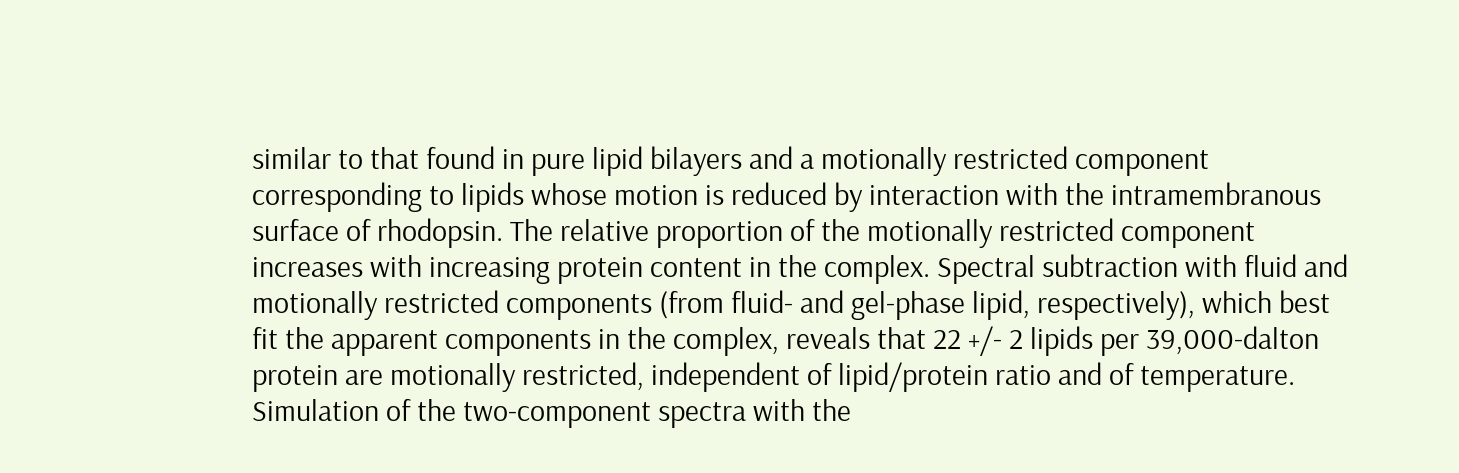similar to that found in pure lipid bilayers and a motionally restricted component corresponding to lipids whose motion is reduced by interaction with the intramembranous surface of rhodopsin. The relative proportion of the motionally restricted component increases with increasing protein content in the complex. Spectral subtraction with fluid and motionally restricted components (from fluid- and gel-phase lipid, respectively), which best fit the apparent components in the complex, reveals that 22 +/- 2 lipids per 39,000-dalton protein are motionally restricted, independent of lipid/protein ratio and of temperature. Simulation of the two-component spectra with the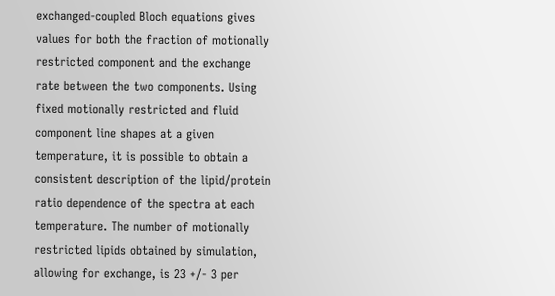exchanged-coupled Bloch equations gives values for both the fraction of motionally restricted component and the exchange rate between the two components. Using fixed motionally restricted and fluid component line shapes at a given temperature, it is possible to obtain a consistent description of the lipid/protein ratio dependence of the spectra at each temperature. The number of motionally restricted lipids obtained by simulation, allowing for exchange, is 23 +/- 3 per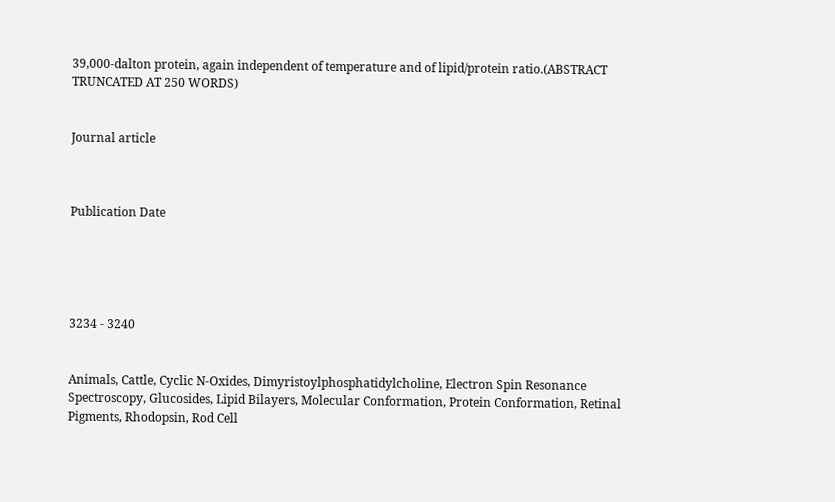39,000-dalton protein, again independent of temperature and of lipid/protein ratio.(ABSTRACT TRUNCATED AT 250 WORDS)


Journal article



Publication Date





3234 - 3240


Animals, Cattle, Cyclic N-Oxides, Dimyristoylphosphatidylcholine, Electron Spin Resonance Spectroscopy, Glucosides, Lipid Bilayers, Molecular Conformation, Protein Conformation, Retinal Pigments, Rhodopsin, Rod Cell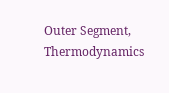Outer Segment, Thermodynamics